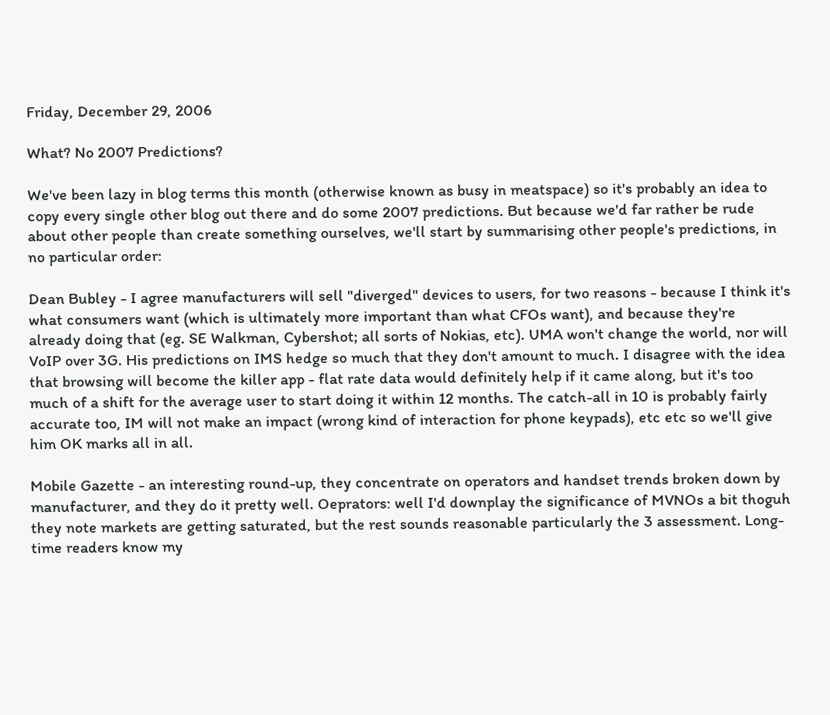Friday, December 29, 2006

What? No 2007 Predictions?

We've been lazy in blog terms this month (otherwise known as busy in meatspace) so it's probably an idea to copy every single other blog out there and do some 2007 predictions. But because we'd far rather be rude about other people than create something ourselves, we'll start by summarising other people's predictions, in no particular order:

Dean Bubley - I agree manufacturers will sell "diverged" devices to users, for two reasons - because I think it's what consumers want (which is ultimately more important than what CFOs want), and because they're already doing that (eg. SE Walkman, Cybershot; all sorts of Nokias, etc). UMA won't change the world, nor will VoIP over 3G. His predictions on IMS hedge so much that they don't amount to much. I disagree with the idea that browsing will become the killer app - flat rate data would definitely help if it came along, but it's too much of a shift for the average user to start doing it within 12 months. The catch-all in 10 is probably fairly accurate too, IM will not make an impact (wrong kind of interaction for phone keypads), etc etc so we'll give him OK marks all in all.

Mobile Gazette - an interesting round-up, they concentrate on operators and handset trends broken down by manufacturer, and they do it pretty well. Oeprators: well I'd downplay the significance of MVNOs a bit thoguh they note markets are getting saturated, but the rest sounds reasonable particularly the 3 assessment. Long-time readers know my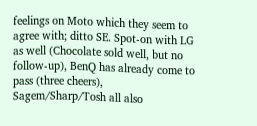feelings on Moto which they seem to agree with; ditto SE. Spot-on with LG as well (Chocolate sold well, but no follow-up), BenQ has already come to pass (three cheers), Sagem/Sharp/Tosh all also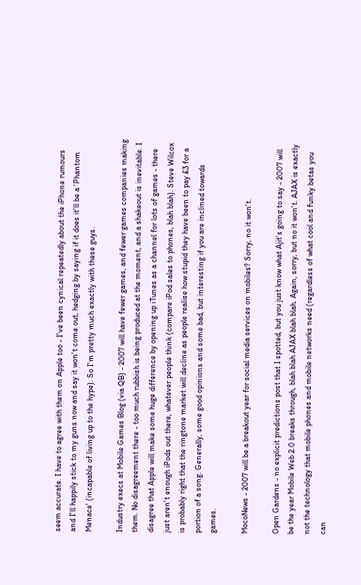seem accurate. I have to agree with them on Apple too - I've been cynical repeatedly about the iPhone rumours and I'll happily stick to my guns now and say it won't come out, hedging by saying if it does it'll be a 'Phantom Menace' (incapable of living up to the hype). So I'm pretty much exactly with these guys.

Industry execs at Mobile Games Blog (via QB) - 2007 will have fewer games, and fewer games companies making them. No disagreement there - too much rubbish is being produced at the moment, and a shakeout is inevitable. I disagree that Apple will make some huge difference by opening up iTunes as a channel for lots of games - there just aren't enough iPods out there, whatever people think (compare iPod sales to phones, blah blah). Steve Wilcox is probably right that the ringtone market will decline as people realise how stupid they have been to pay £3 for a portion of a song. Generally, some good opinions and some bad, but interesting if you are inclined towards games.

MocoNews - 2007 will be a breakout year for social media services on mobiles? Sorry, no it won't.

Open Gardens - no explicit predictions post that I spotted, but you just know what Ajit's going to say - 2007 will be the year Mobile Web 2.0 breaks through, blah blah AJAX blah blah. Again, sorry, but no it won't. AJAX is exactly not the technology that mobile phones and mobile networks need (regardless of what cool and funky betas you can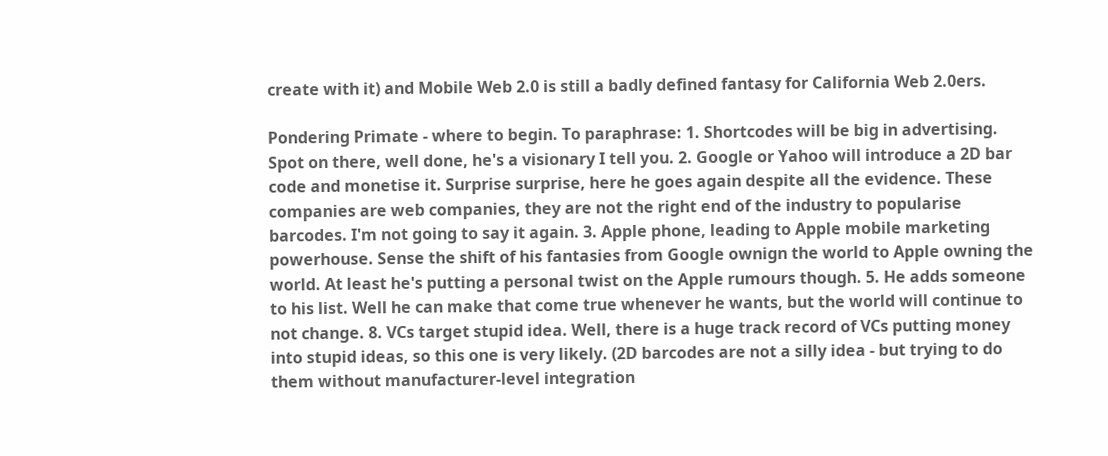create with it) and Mobile Web 2.0 is still a badly defined fantasy for California Web 2.0ers.

Pondering Primate - where to begin. To paraphrase: 1. Shortcodes will be big in advertising. Spot on there, well done, he's a visionary I tell you. 2. Google or Yahoo will introduce a 2D bar code and monetise it. Surprise surprise, here he goes again despite all the evidence. These companies are web companies, they are not the right end of the industry to popularise barcodes. I'm not going to say it again. 3. Apple phone, leading to Apple mobile marketing powerhouse. Sense the shift of his fantasies from Google ownign the world to Apple owning the world. At least he's putting a personal twist on the Apple rumours though. 5. He adds someone to his list. Well he can make that come true whenever he wants, but the world will continue to not change. 8. VCs target stupid idea. Well, there is a huge track record of VCs putting money into stupid ideas, so this one is very likely. (2D barcodes are not a silly idea - but trying to do them without manufacturer-level integration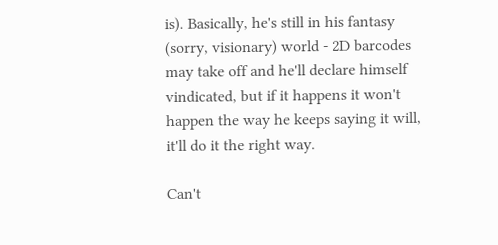is). Basically, he's still in his fantasy (sorry, visionary) world - 2D barcodes may take off and he'll declare himself vindicated, but if it happens it won't happen the way he keeps saying it will, it'll do it the right way.

Can't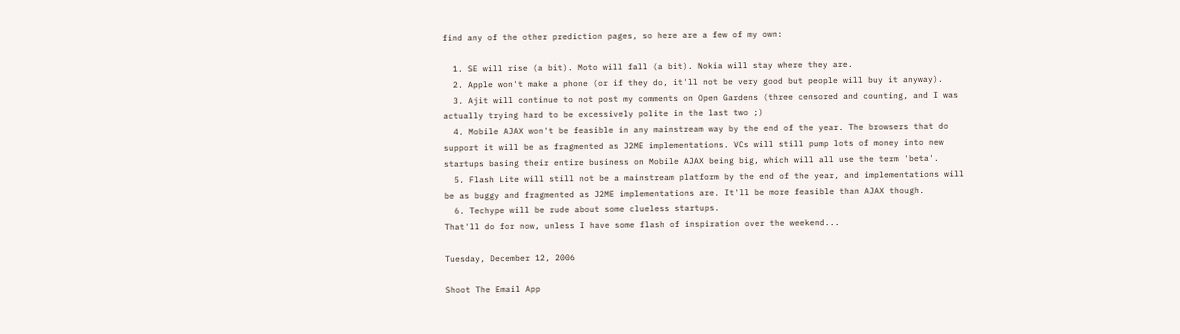find any of the other prediction pages, so here are a few of my own:

  1. SE will rise (a bit). Moto will fall (a bit). Nokia will stay where they are.
  2. Apple won't make a phone (or if they do, it'll not be very good but people will buy it anyway).
  3. Ajit will continue to not post my comments on Open Gardens (three censored and counting, and I was actually trying hard to be excessively polite in the last two ;)
  4. Mobile AJAX won't be feasible in any mainstream way by the end of the year. The browsers that do support it will be as fragmented as J2ME implementations. VCs will still pump lots of money into new startups basing their entire business on Mobile AJAX being big, which will all use the term 'beta'.
  5. Flash Lite will still not be a mainstream platform by the end of the year, and implementations will be as buggy and fragmented as J2ME implementations are. It'll be more feasible than AJAX though.
  6. Techype will be rude about some clueless startups.
That'll do for now, unless I have some flash of inspiration over the weekend...

Tuesday, December 12, 2006

Shoot The Email App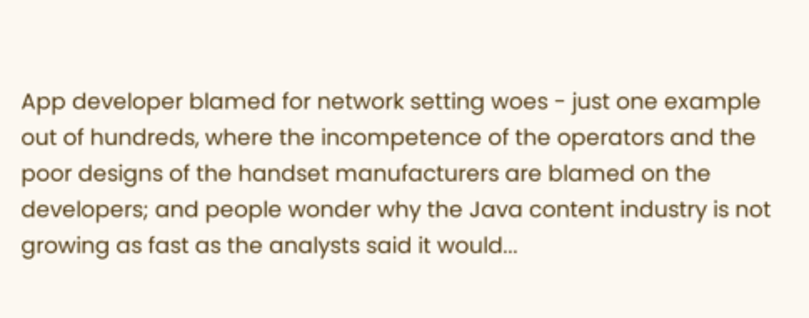App developer blamed for network setting woes - just one example out of hundreds, where the incompetence of the operators and the poor designs of the handset manufacturers are blamed on the developers; and people wonder why the Java content industry is not growing as fast as the analysts said it would...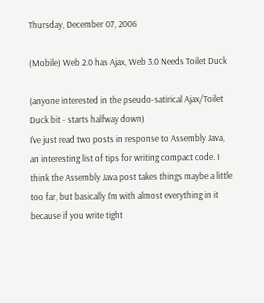Thursday, December 07, 2006

(Mobile) Web 2.0 has Ajax, Web 3.0 Needs Toilet Duck

(anyone interested in the pseudo-satirical Ajax/Toilet Duck bit - starts halfway down)
I've just read two posts in response to Assembly Java, an interesting list of tips for writing compact code. I think the Assembly Java post takes things maybe a little too far, but basically I'm with almost everything in it because if you write tight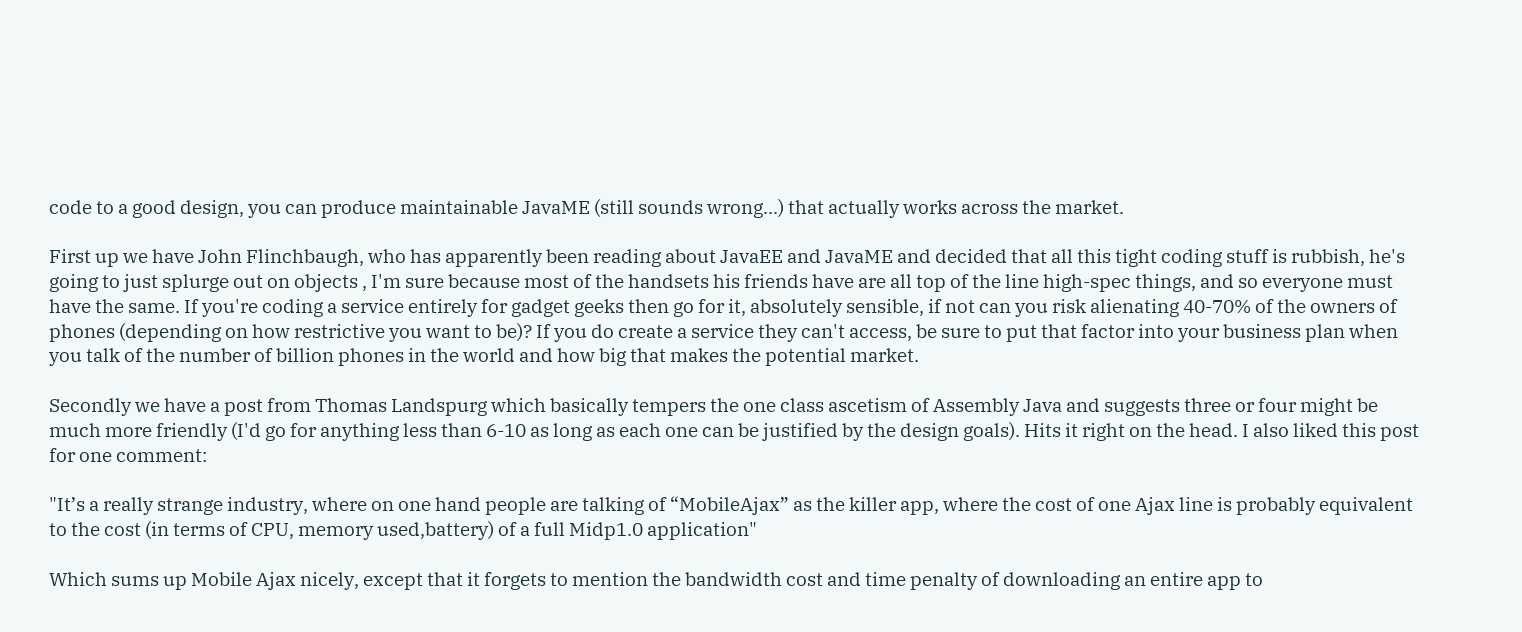code to a good design, you can produce maintainable JavaME (still sounds wrong...) that actually works across the market.

First up we have John Flinchbaugh, who has apparently been reading about JavaEE and JavaME and decided that all this tight coding stuff is rubbish, he's going to just splurge out on objects , I'm sure because most of the handsets his friends have are all top of the line high-spec things, and so everyone must have the same. If you're coding a service entirely for gadget geeks then go for it, absolutely sensible, if not can you risk alienating 40-70% of the owners of phones (depending on how restrictive you want to be)? If you do create a service they can't access, be sure to put that factor into your business plan when you talk of the number of billion phones in the world and how big that makes the potential market.

Secondly we have a post from Thomas Landspurg which basically tempers the one class ascetism of Assembly Java and suggests three or four might be much more friendly (I'd go for anything less than 6-10 as long as each one can be justified by the design goals). Hits it right on the head. I also liked this post for one comment:

"It’s a really strange industry, where on one hand people are talking of “MobileAjax” as the killer app, where the cost of one Ajax line is probably equivalent to the cost (in terms of CPU, memory used,battery) of a full Midp1.0 application"

Which sums up Mobile Ajax nicely, except that it forgets to mention the bandwidth cost and time penalty of downloading an entire app to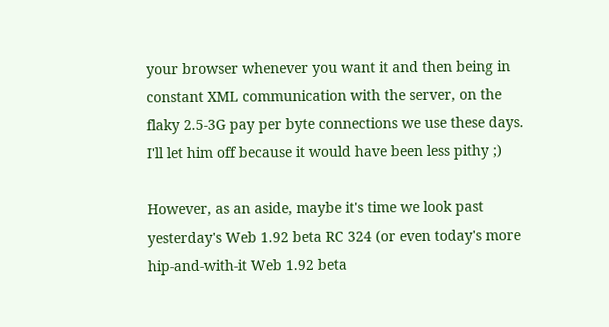your browser whenever you want it and then being in constant XML communication with the server, on the flaky 2.5-3G pay per byte connections we use these days. I'll let him off because it would have been less pithy ;)

However, as an aside, maybe it's time we look past yesterday's Web 1.92 beta RC 324 (or even today's more hip-and-with-it Web 1.92 beta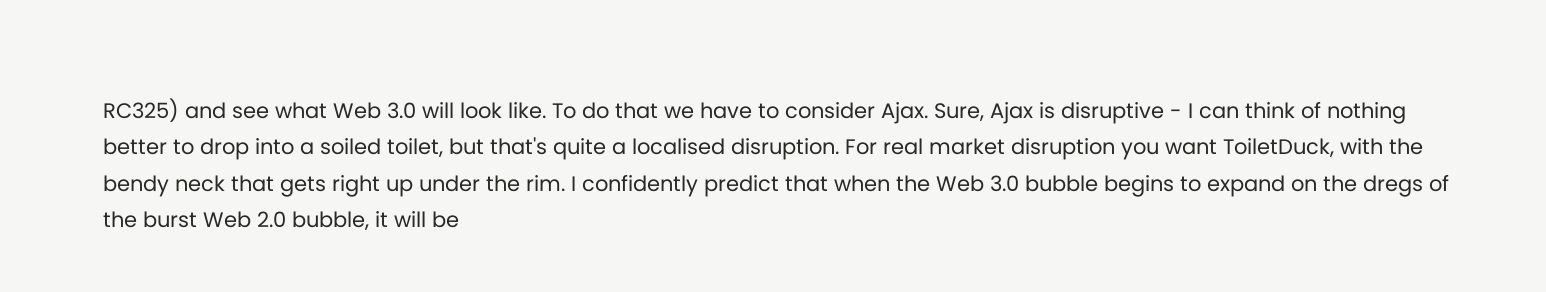RC325) and see what Web 3.0 will look like. To do that we have to consider Ajax. Sure, Ajax is disruptive - I can think of nothing better to drop into a soiled toilet, but that's quite a localised disruption. For real market disruption you want ToiletDuck, with the bendy neck that gets right up under the rim. I confidently predict that when the Web 3.0 bubble begins to expand on the dregs of the burst Web 2.0 bubble, it will be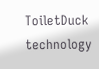ToiletDuck technology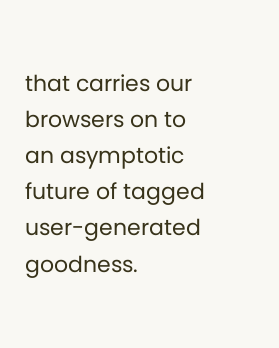that carries our browsers on to an asymptotic future of tagged user-generated goodness.